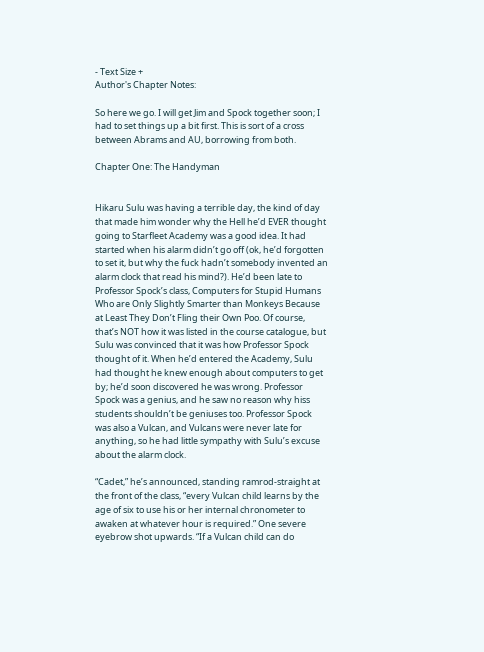- Text Size +
Author's Chapter Notes:

So here we go. I will get Jim and Spock together soon; I had to set things up a bit first. This is sort of a cross between Abrams and AU, borrowing from both.

Chapter One: The Handyman


Hikaru Sulu was having a terrible day, the kind of day that made him wonder why the Hell he’d EVER thought going to Starfleet Academy was a good idea. It had started when his alarm didn’t go off (ok, he’d forgotten to set it, but why the fuck hadn’t somebody invented an alarm clock that read his mind?). He’d been late to Professor Spock’s class, Computers for Stupid Humans Who are Only Slightly Smarter than Monkeys Because at Least They Don’t Fling their Own Poo. Of course, that’s NOT how it was listed in the course catalogue, but Sulu was convinced that it was how Professor Spock thought of it. When he’d entered the Academy, Sulu had thought he knew enough about computers to get by; he’d soon discovered he was wrong. Professor Spock was a genius, and he saw no reason why hiss students shouldn’t be geniuses too. Professor Spock was also a Vulcan, and Vulcans were never late for anything, so he had little sympathy with Sulu’s excuse about the alarm clock.

“Cadet,” he’s announced, standing ramrod-straight at the front of the class, “every Vulcan child learns by the age of six to use his or her internal chronometer to awaken at whatever hour is required.” One severe eyebrow shot upwards. “If a Vulcan child can do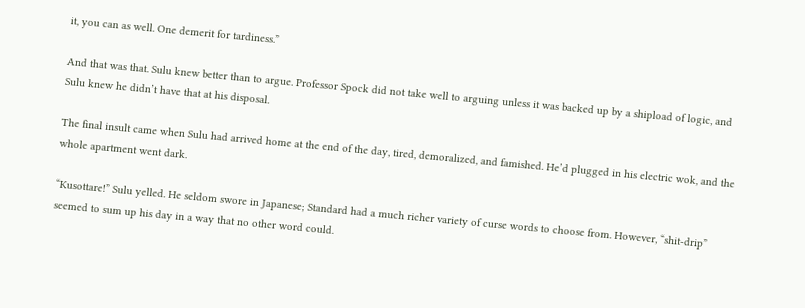it, you can as well. One demerit for tardiness.”

And that was that. Sulu knew better than to argue. Professor Spock did not take well to arguing unless it was backed up by a shipload of logic, and Sulu knew he didn’t have that at his disposal.

The final insult came when Sulu had arrived home at the end of the day, tired, demoralized, and famished. He’d plugged in his electric wok, and the whole apartment went dark.

“Kusottare!” Sulu yelled. He seldom swore in Japanese; Standard had a much richer variety of curse words to choose from. However, “shit-drip” seemed to sum up his day in a way that no other word could.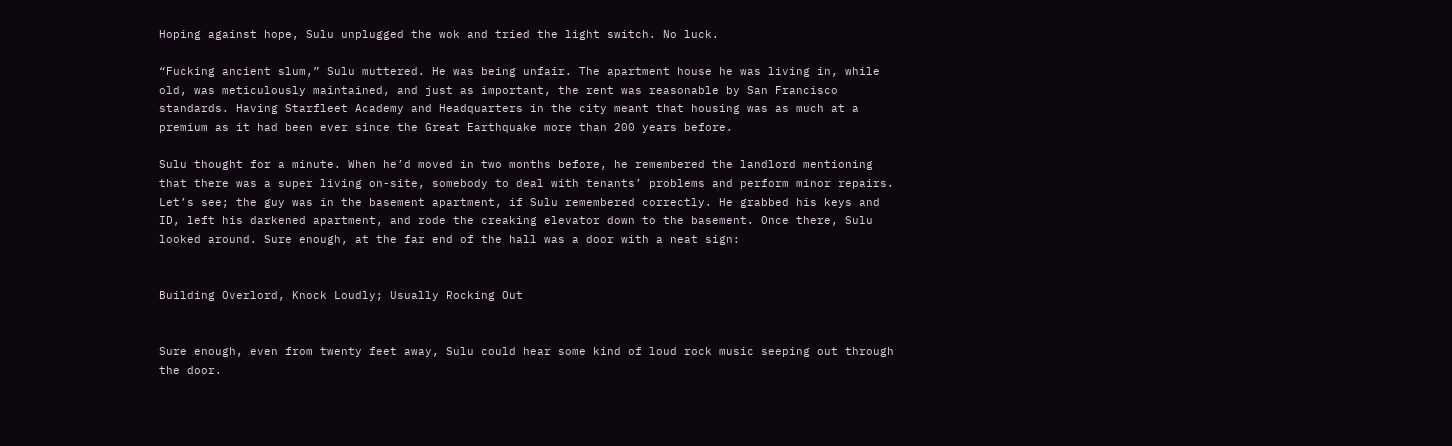Hoping against hope, Sulu unplugged the wok and tried the light switch. No luck.

“Fucking ancient slum,” Sulu muttered. He was being unfair. The apartment house he was living in, while old, was meticulously maintained, and just as important, the rent was reasonable by San Francisco standards. Having Starfleet Academy and Headquarters in the city meant that housing was as much at a premium as it had been ever since the Great Earthquake more than 200 years before.

Sulu thought for a minute. When he’d moved in two months before, he remembered the landlord mentioning that there was a super living on-site, somebody to deal with tenants’ problems and perform minor repairs. Let’s see; the guy was in the basement apartment, if Sulu remembered correctly. He grabbed his keys and ID, left his darkened apartment, and rode the creaking elevator down to the basement. Once there, Sulu looked around. Sure enough, at the far end of the hall was a door with a neat sign:


Building Overlord, Knock Loudly; Usually Rocking Out


Sure enough, even from twenty feet away, Sulu could hear some kind of loud rock music seeping out through the door.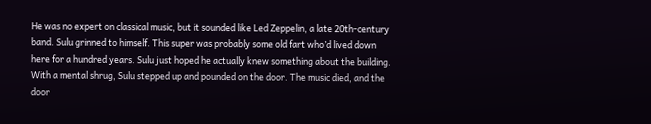He was no expert on classical music, but it sounded like Led Zeppelin, a late 20th-century band. Sulu grinned to himself. This super was probably some old fart who’d lived down here for a hundred years. Sulu just hoped he actually knew something about the building. With a mental shrug, Sulu stepped up and pounded on the door. The music died, and the door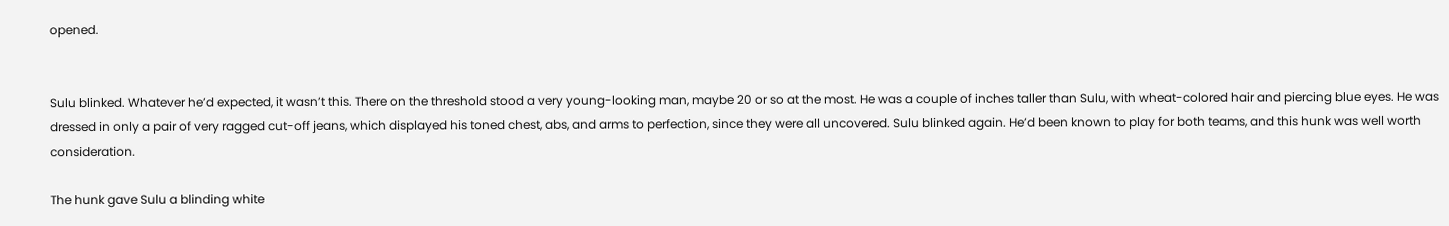opened.


Sulu blinked. Whatever he’d expected, it wasn’t this. There on the threshold stood a very young-looking man, maybe 20 or so at the most. He was a couple of inches taller than Sulu, with wheat-colored hair and piercing blue eyes. He was dressed in only a pair of very ragged cut-off jeans, which displayed his toned chest, abs, and arms to perfection, since they were all uncovered. Sulu blinked again. He’d been known to play for both teams, and this hunk was well worth consideration.

The hunk gave Sulu a blinding white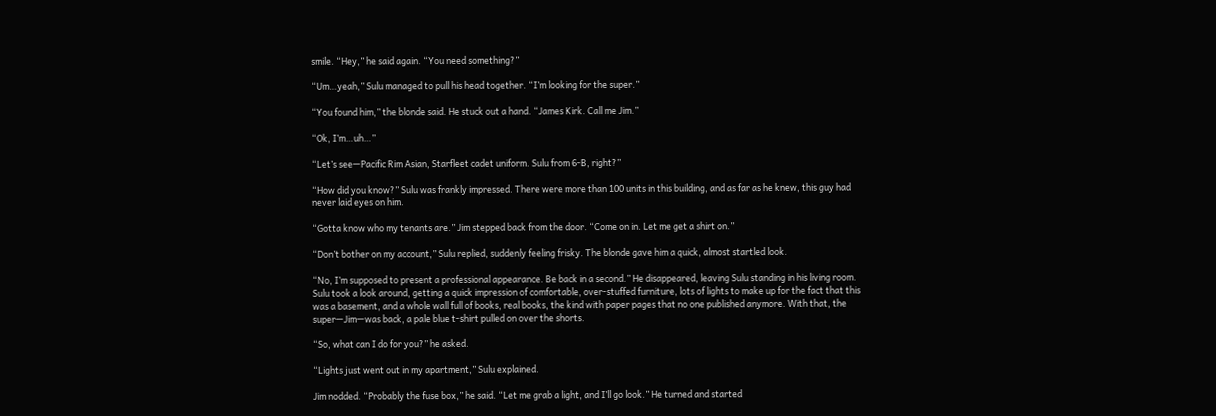smile. “Hey,” he said again. “You need something?”

“Um…yeah,” Sulu managed to pull his head together. “I’m looking for the super.”

“You found him,” the blonde said. He stuck out a hand. “James Kirk. Call me Jim.”

“Ok, I’m…uh…”

“Let’s see—Pacific Rim Asian, Starfleet cadet uniform. Sulu from 6-B, right?”

“How did you know?” Sulu was frankly impressed. There were more than 100 units in this building, and as far as he knew, this guy had never laid eyes on him.

“Gotta know who my tenants are.” Jim stepped back from the door. “Come on in. Let me get a shirt on.”

“Don’t bother on my account,” Sulu replied, suddenly feeling frisky. The blonde gave him a quick, almost startled look.

“No, I’m supposed to present a professional appearance. Be back in a second.” He disappeared, leaving Sulu standing in his living room. Sulu took a look around, getting a quick impression of comfortable, over-stuffed furniture, lots of lights to make up for the fact that this was a basement, and a whole wall full of books, real books, the kind with paper pages that no one published anymore. With that, the super—Jim—was back, a pale blue t-shirt pulled on over the shorts.

“So, what can I do for you?” he asked.

“Lights just went out in my apartment,” Sulu explained.

Jim nodded. “Probably the fuse box,” he said. “Let me grab a light, and I’ll go look.” He turned and started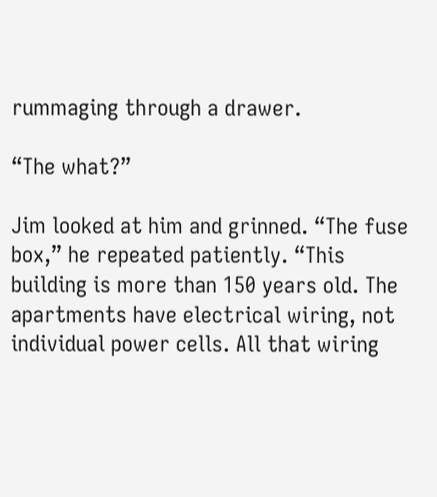rummaging through a drawer.

“The what?”

Jim looked at him and grinned. “The fuse box,” he repeated patiently. “This building is more than 150 years old. The apartments have electrical wiring, not individual power cells. All that wiring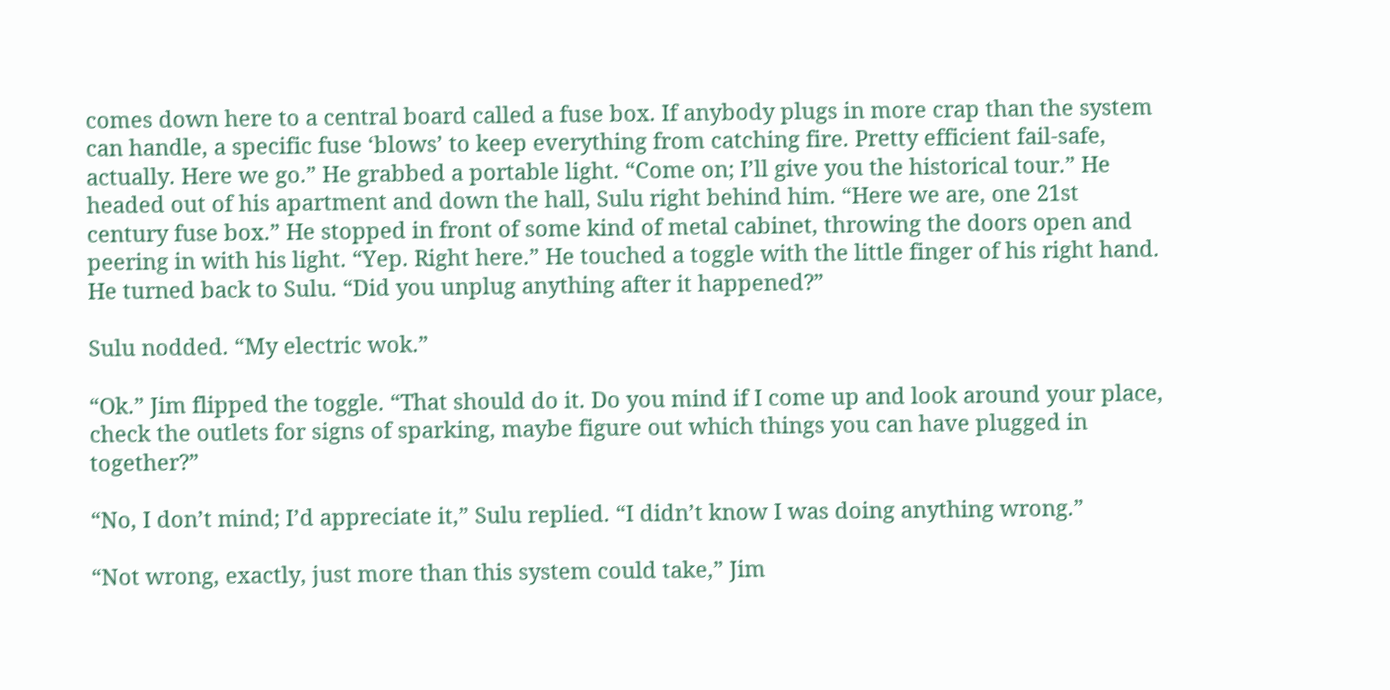comes down here to a central board called a fuse box. If anybody plugs in more crap than the system can handle, a specific fuse ‘blows’ to keep everything from catching fire. Pretty efficient fail-safe, actually. Here we go.” He grabbed a portable light. “Come on; I’ll give you the historical tour.” He headed out of his apartment and down the hall, Sulu right behind him. “Here we are, one 21st century fuse box.” He stopped in front of some kind of metal cabinet, throwing the doors open and peering in with his light. “Yep. Right here.” He touched a toggle with the little finger of his right hand. He turned back to Sulu. “Did you unplug anything after it happened?”

Sulu nodded. “My electric wok.”

“Ok.” Jim flipped the toggle. “That should do it. Do you mind if I come up and look around your place, check the outlets for signs of sparking, maybe figure out which things you can have plugged in together?”

“No, I don’t mind; I’d appreciate it,” Sulu replied. “I didn’t know I was doing anything wrong.”

“Not wrong, exactly, just more than this system could take,” Jim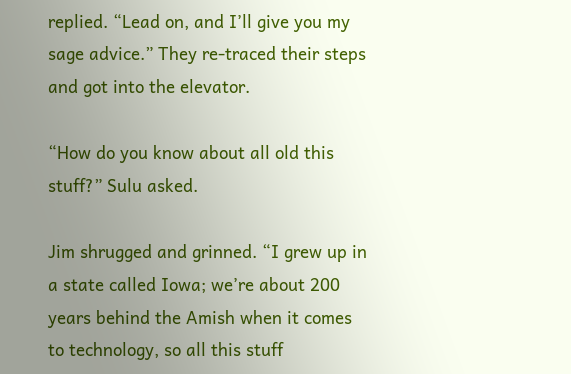replied. “Lead on, and I’ll give you my sage advice.” They re-traced their steps and got into the elevator.

“How do you know about all old this stuff?” Sulu asked.

Jim shrugged and grinned. “I grew up in a state called Iowa; we’re about 200 years behind the Amish when it comes to technology, so all this stuff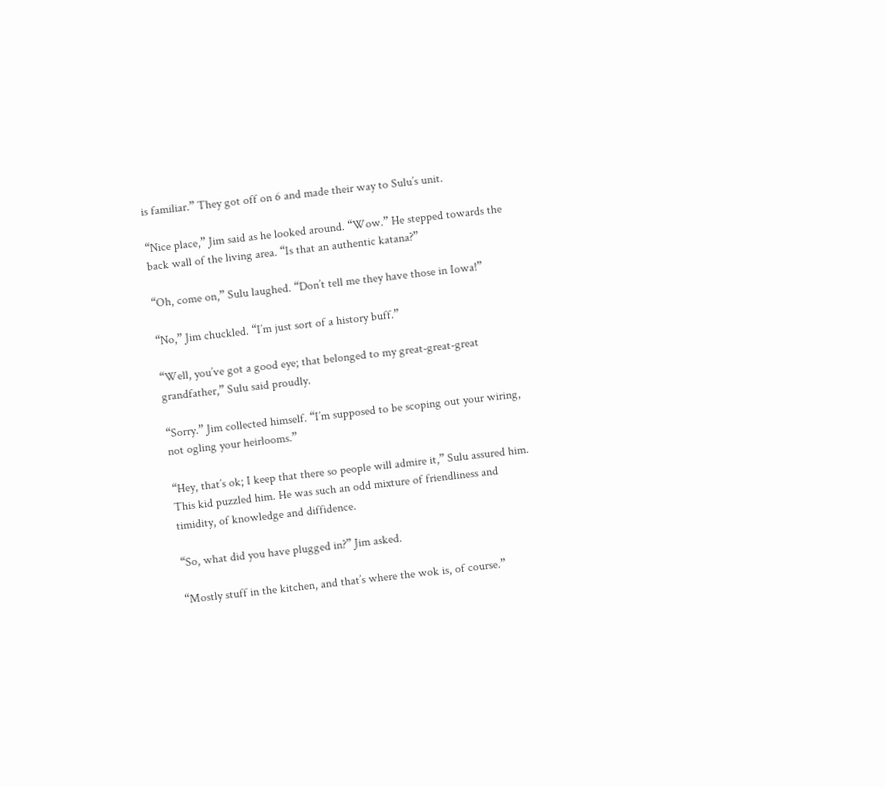is familiar.” They got off on 6 and made their way to Sulu’s unit.

“Nice place,” Jim said as he looked around. “Wow.” He stepped towards the back wall of the living area. “Is that an authentic katana?”

“Oh, come on,” Sulu laughed. “Don’t tell me they have those in Iowa!”

“No,” Jim chuckled. “I’m just sort of a history buff.”

“Well, you’ve got a good eye; that belonged to my great-great-great grandfather,” Sulu said proudly.

“Sorry.” Jim collected himself. “I’m supposed to be scoping out your wiring, not ogling your heirlooms.”

“Hey, that’s ok; I keep that there so people will admire it,” Sulu assured him. This kid puzzled him. He was such an odd mixture of friendliness and timidity, of knowledge and diffidence.

“So, what did you have plugged in?” Jim asked.

“Mostly stuff in the kitchen, and that’s where the wok is, of course.”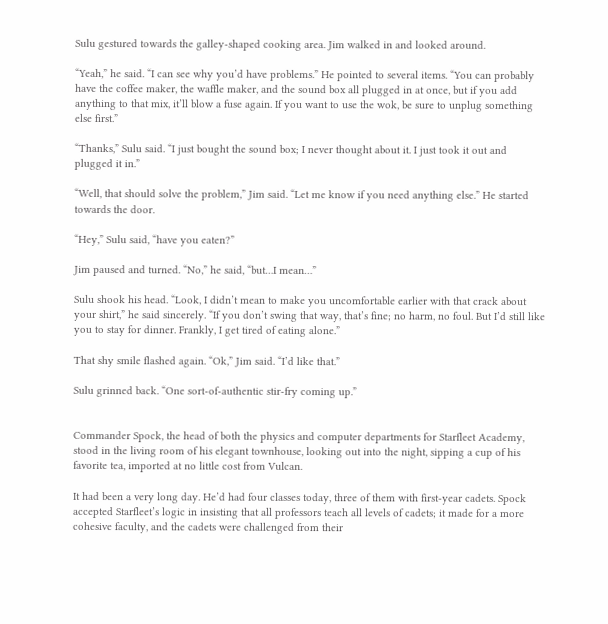Sulu gestured towards the galley-shaped cooking area. Jim walked in and looked around.

“Yeah,” he said. “I can see why you’d have problems.” He pointed to several items. “You can probably have the coffee maker, the waffle maker, and the sound box all plugged in at once, but if you add anything to that mix, it’ll blow a fuse again. If you want to use the wok, be sure to unplug something else first.”

“Thanks,” Sulu said. “I just bought the sound box; I never thought about it. I just took it out and plugged it in.”

“Well, that should solve the problem,” Jim said. “Let me know if you need anything else.” He started towards the door.

“Hey,” Sulu said, “have you eaten?”

Jim paused and turned. “No,” he said, “but…I mean…”

Sulu shook his head. “Look, I didn’t mean to make you uncomfortable earlier with that crack about your shirt,” he said sincerely. “If you don’t swing that way, that’s fine; no harm, no foul. But I’d still like you to stay for dinner. Frankly, I get tired of eating alone.”

That shy smile flashed again. “Ok,” Jim said. “I’d like that.”

Sulu grinned back. “One sort-of-authentic stir-fry coming up.”


Commander Spock, the head of both the physics and computer departments for Starfleet Academy, stood in the living room of his elegant townhouse, looking out into the night, sipping a cup of his favorite tea, imported at no little cost from Vulcan.

It had been a very long day. He’d had four classes today, three of them with first-year cadets. Spock accepted Starfleet’s logic in insisting that all professors teach all levels of cadets; it made for a more cohesive faculty, and the cadets were challenged from their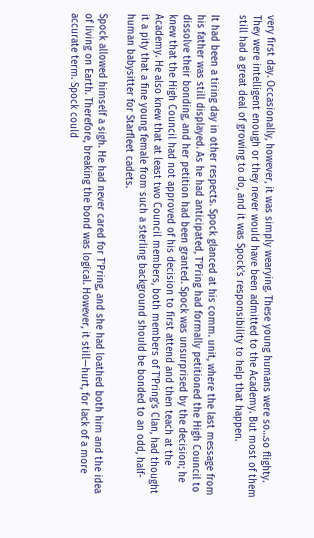very first day. Occasionally, however, it was simply wearying. These young humans were so…so flighty. They were intelligent enough or they never would have been admitted to the Academy. But most of them still had a great deal of growing to do, and it was Spock’s responsibility to help that happen.

It had been a tiring day in other respects. Spock glanced at his comm. unit, where the last message from his father was still displayed. As he had anticipated, T’Pring had formally petitioned the High Council to dissolve their bonding, and her petition had been granted. Spock was unsurprised by the decision; he knew that the High Council had not approved of his decision to first attend and then teach at the Academy. He also knew that at least two Council members, both members of T’Pring’s Clan, had thought it a pity that a fine young female from such a sterling background should be bonded to an odd, half-human babysitter for Starfleet cadets.

Spock allowed himself a sigh. He had never cared for T’Pring, and she had loathed both him and the idea of living on Earth. Therefore, breaking the bond was logical. However, it still—hurt, for lack of a more accurate term. Spock could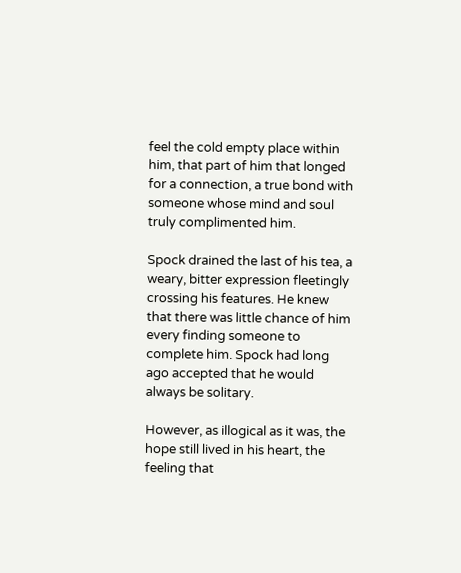feel the cold empty place within him, that part of him that longed for a connection, a true bond with someone whose mind and soul truly complimented him.

Spock drained the last of his tea, a weary, bitter expression fleetingly crossing his features. He knew that there was little chance of him every finding someone to complete him. Spock had long ago accepted that he would always be solitary.

However, as illogical as it was, the hope still lived in his heart, the feeling that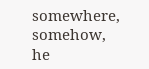somewhere, somehow, he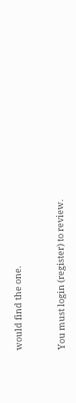would find the one.


You must login (register) to review.